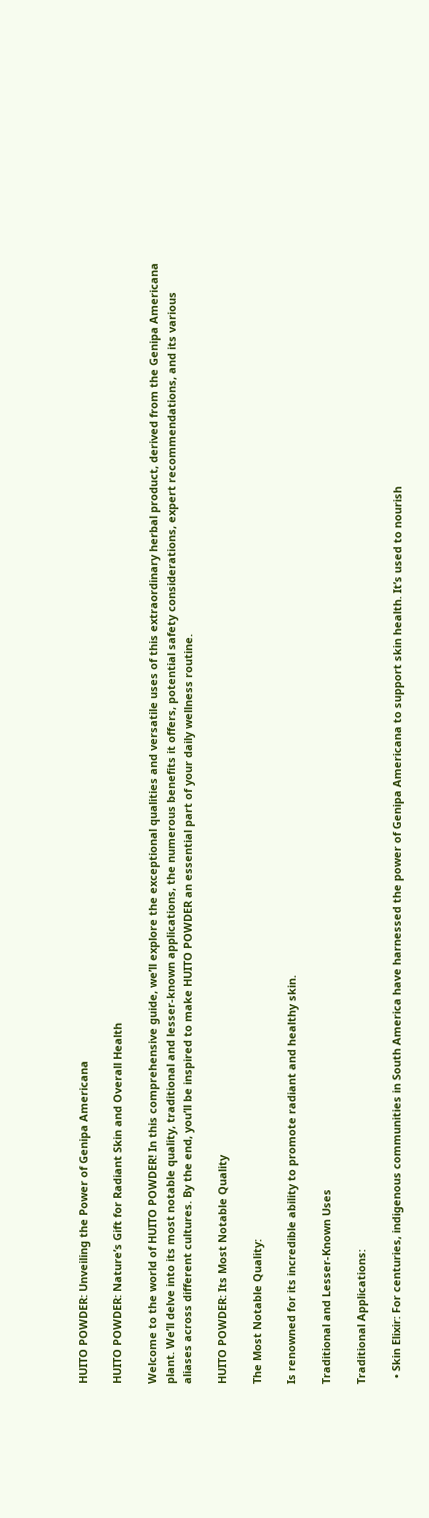HUITO POWDER: Unveiling the Power of Genipa Americana

HUITO POWDER: Nature’s Gift for Radiant Skin and Overall Health

Welcome to the world of HUITO POWDER! In this comprehensive guide, we’ll explore the exceptional qualities and versatile uses of this extraordinary herbal product, derived from the Genipa Americana plant. We’ll delve into its most notable quality, traditional and lesser-known applications, the numerous benefits it offers, potential safety considerations, expert recommendations, and its various aliases across different cultures. By the end, you’ll be inspired to make HUITO POWDER an essential part of your daily wellness routine.

HUITO POWDER: Its Most Notable Quality

The Most Notable Quality:

Is renowned for its incredible ability to promote radiant and healthy skin.

Traditional and Lesser-Known Uses

Traditional Applications:

  • Skin Elixir: For centuries, indigenous communities in South America have harnessed the power of Genipa Americana to support skin health. It’s used to nourish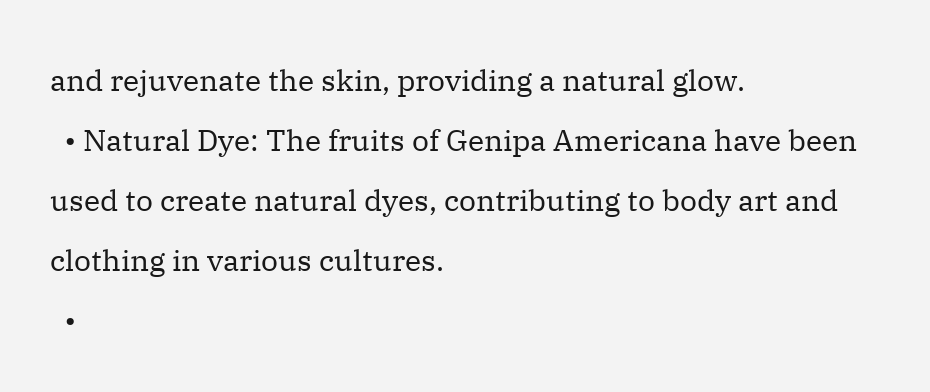and rejuvenate the skin, providing a natural glow.
  • Natural Dye: The fruits of Genipa Americana have been used to create natural dyes, contributing to body art and clothing in various cultures.
  •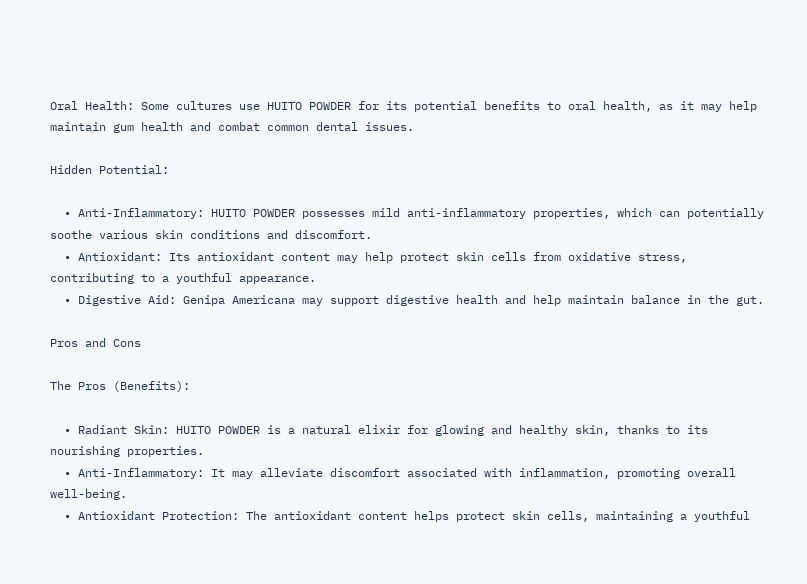Oral Health: Some cultures use HUITO POWDER for its potential benefits to oral health, as it may help maintain gum health and combat common dental issues.

Hidden Potential:

  • Anti-Inflammatory: HUITO POWDER possesses mild anti-inflammatory properties, which can potentially soothe various skin conditions and discomfort.
  • Antioxidant: Its antioxidant content may help protect skin cells from oxidative stress, contributing to a youthful appearance.
  • Digestive Aid: Genipa Americana may support digestive health and help maintain balance in the gut.

Pros and Cons

The Pros (Benefits):

  • Radiant Skin: HUITO POWDER is a natural elixir for glowing and healthy skin, thanks to its nourishing properties.
  • Anti-Inflammatory: It may alleviate discomfort associated with inflammation, promoting overall well-being.
  • Antioxidant Protection: The antioxidant content helps protect skin cells, maintaining a youthful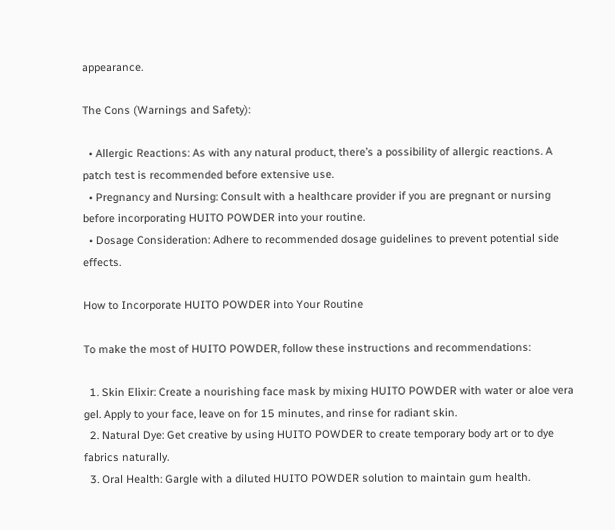appearance.

The Cons (Warnings and Safety):

  • Allergic Reactions: As with any natural product, there’s a possibility of allergic reactions. A patch test is recommended before extensive use.
  • Pregnancy and Nursing: Consult with a healthcare provider if you are pregnant or nursing before incorporating HUITO POWDER into your routine.
  • Dosage Consideration: Adhere to recommended dosage guidelines to prevent potential side effects.

How to Incorporate HUITO POWDER into Your Routine

To make the most of HUITO POWDER, follow these instructions and recommendations:

  1. Skin Elixir: Create a nourishing face mask by mixing HUITO POWDER with water or aloe vera gel. Apply to your face, leave on for 15 minutes, and rinse for radiant skin.
  2. Natural Dye: Get creative by using HUITO POWDER to create temporary body art or to dye fabrics naturally.
  3. Oral Health: Gargle with a diluted HUITO POWDER solution to maintain gum health.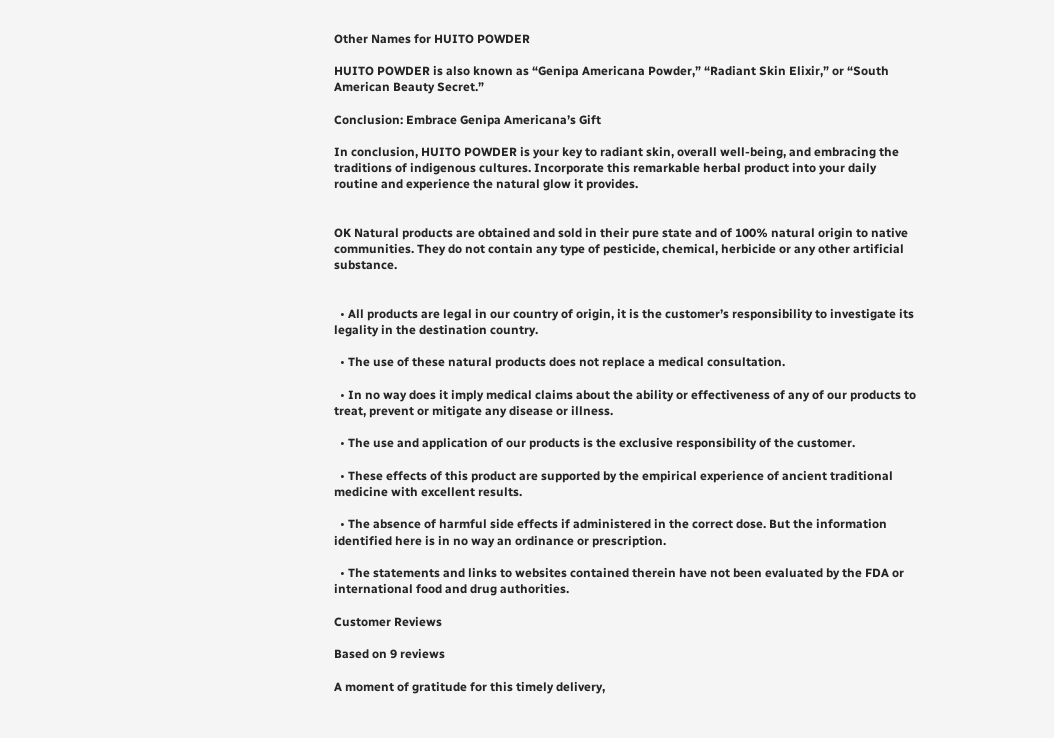Other Names for HUITO POWDER

HUITO POWDER is also known as “Genipa Americana Powder,” “Radiant Skin Elixir,” or “South American Beauty Secret.”

Conclusion: Embrace Genipa Americana’s Gift

In conclusion, HUITO POWDER is your key to radiant skin, overall well-being, and embracing the traditions of indigenous cultures. Incorporate this remarkable herbal product into your daily routine and experience the natural glow it provides.


OK Natural products are obtained and sold in their pure state and of 100% natural origin to native communities. They do not contain any type of pesticide, chemical, herbicide or any other artificial substance.


  • All products are legal in our country of origin, it is the customer’s responsibility to investigate its legality in the destination country.

  • The use of these natural products does not replace a medical consultation.

  • In no way does it imply medical claims about the ability or effectiveness of any of our products to treat, prevent or mitigate any disease or illness.

  • The use and application of our products is the exclusive responsibility of the customer.

  • These effects of this product are supported by the empirical experience of ancient traditional medicine with excellent results.

  • The absence of harmful side effects if administered in the correct dose. But the information identified here is in no way an ordinance or prescription.

  • The statements and links to websites contained therein have not been evaluated by the FDA or international food and drug authorities.

Customer Reviews

Based on 9 reviews

A moment of gratitude for this timely delivery,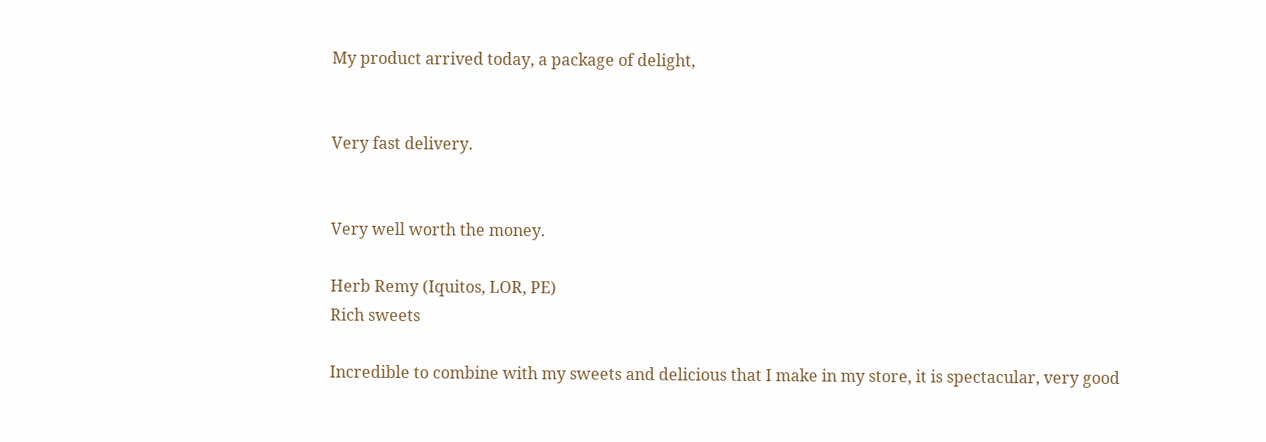My product arrived today, a package of delight,


Very fast delivery.


Very well worth the money.

Herb Remy (Iquitos, LOR, PE)
Rich sweets

Incredible to combine with my sweets and delicious that I make in my store, it is spectacular, very good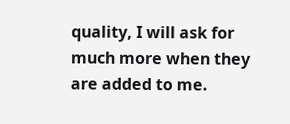quality, I will ask for much more when they are added to me.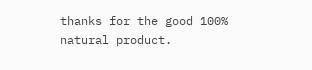thanks for the good 100% natural product.